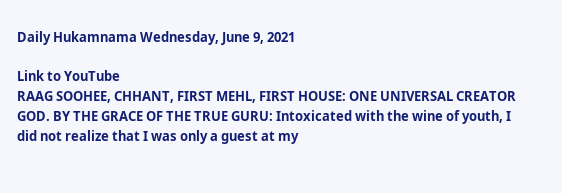Daily Hukamnama Wednesday, June 9, 2021

Link to YouTube
RAAG SOOHEE, CHHANT, FIRST MEHL, FIRST HOUSE: ONE UNIVERSAL CREATOR GOD. BY THE GRACE OF THE TRUE GURU: Intoxicated with the wine of youth, I did not realize that I was only a guest at my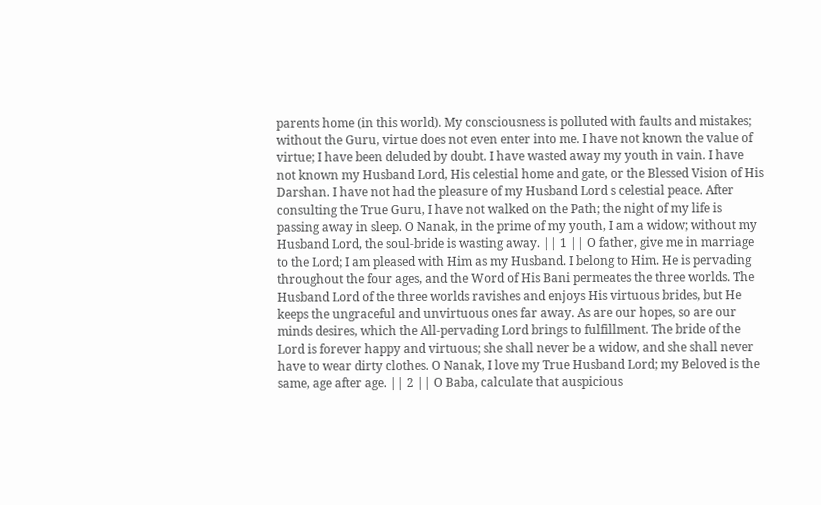parents home (in this world). My consciousness is polluted with faults and mistakes; without the Guru, virtue does not even enter into me. I have not known the value of virtue; I have been deluded by doubt. I have wasted away my youth in vain. I have not known my Husband Lord, His celestial home and gate, or the Blessed Vision of His Darshan. I have not had the pleasure of my Husband Lord s celestial peace. After consulting the True Guru, I have not walked on the Path; the night of my life is passing away in sleep. O Nanak, in the prime of my youth, I am a widow; without my Husband Lord, the soul-bride is wasting away. || 1 || O father, give me in marriage to the Lord; I am pleased with Him as my Husband. I belong to Him. He is pervading throughout the four ages, and the Word of His Bani permeates the three worlds. The Husband Lord of the three worlds ravishes and enjoys His virtuous brides, but He keeps the ungraceful and unvirtuous ones far away. As are our hopes, so are our minds desires, which the All-pervading Lord brings to fulfillment. The bride of the Lord is forever happy and virtuous; she shall never be a widow, and she shall never have to wear dirty clothes. O Nanak, I love my True Husband Lord; my Beloved is the same, age after age. || 2 || O Baba, calculate that auspicious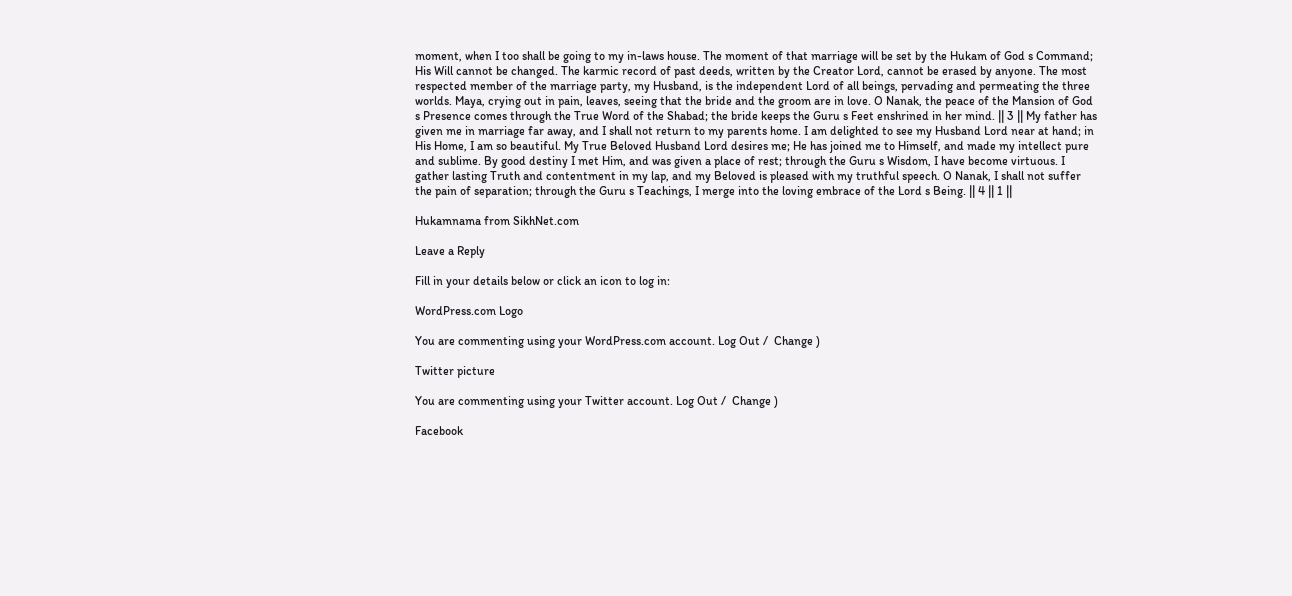moment, when I too shall be going to my in-laws house. The moment of that marriage will be set by the Hukam of God s Command; His Will cannot be changed. The karmic record of past deeds, written by the Creator Lord, cannot be erased by anyone. The most respected member of the marriage party, my Husband, is the independent Lord of all beings, pervading and permeating the three worlds. Maya, crying out in pain, leaves, seeing that the bride and the groom are in love. O Nanak, the peace of the Mansion of God s Presence comes through the True Word of the Shabad; the bride keeps the Guru s Feet enshrined in her mind. || 3 || My father has given me in marriage far away, and I shall not return to my parents home. I am delighted to see my Husband Lord near at hand; in His Home, I am so beautiful. My True Beloved Husband Lord desires me; He has joined me to Himself, and made my intellect pure and sublime. By good destiny I met Him, and was given a place of rest; through the Guru s Wisdom, I have become virtuous. I gather lasting Truth and contentment in my lap, and my Beloved is pleased with my truthful speech. O Nanak, I shall not suffer the pain of separation; through the Guru s Teachings, I merge into the loving embrace of the Lord s Being. || 4 || 1 ||

Hukamnama from SikhNet.com

Leave a Reply

Fill in your details below or click an icon to log in:

WordPress.com Logo

You are commenting using your WordPress.com account. Log Out /  Change )

Twitter picture

You are commenting using your Twitter account. Log Out /  Change )

Facebook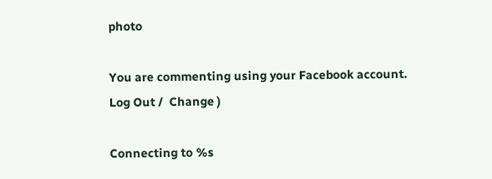photo

You are commenting using your Facebook account. Log Out /  Change )

Connecting to %s